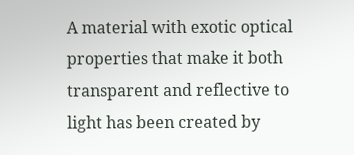A material with exotic optical properties that make it both transparent and reflective to light has been created by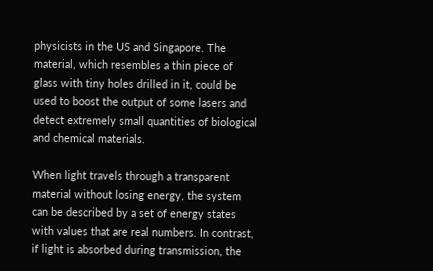physicists in the US and Singapore. The material, which resembles a thin piece of glass with tiny holes drilled in it, could be used to boost the output of some lasers and detect extremely small quantities of biological and chemical materials.

When light travels through a transparent material without losing energy, the system can be described by a set of energy states with values that are real numbers. In contrast, if light is absorbed during transmission, the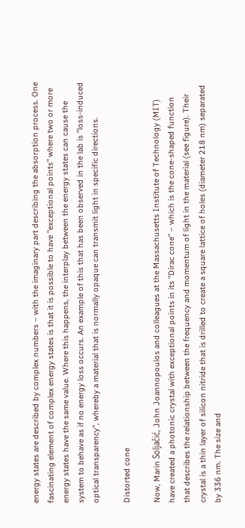energy states are described by complex numbers – with the imaginary part describing the absorption process. One fascinating element of complex energy states is that it is possible to have "exceptional points" where two or more energy states have the same value. Where this happens, the interplay between the energy states can cause the system to behave as if no energy loss occurs. An example of this that has been observed in the lab is "loss-induced optical transparency", whereby a material that is normally opaque can transmit light in specific directions.

Distorted cone

Now, Marin Soljačić, John Joannopoulos and colleagues at the Massachusetts Institute of Technology (MIT) have created a photonic crystal with exceptional points in its "Dirac cone" – which is the cone-shaped function that describes the relationship between the frequency and momentum of light in the material (see figure). Their crystal is a thin layer of silicon nitride that is drilled to create a square lattice of holes (diameter 218 nm) separated by 336 nm. The size and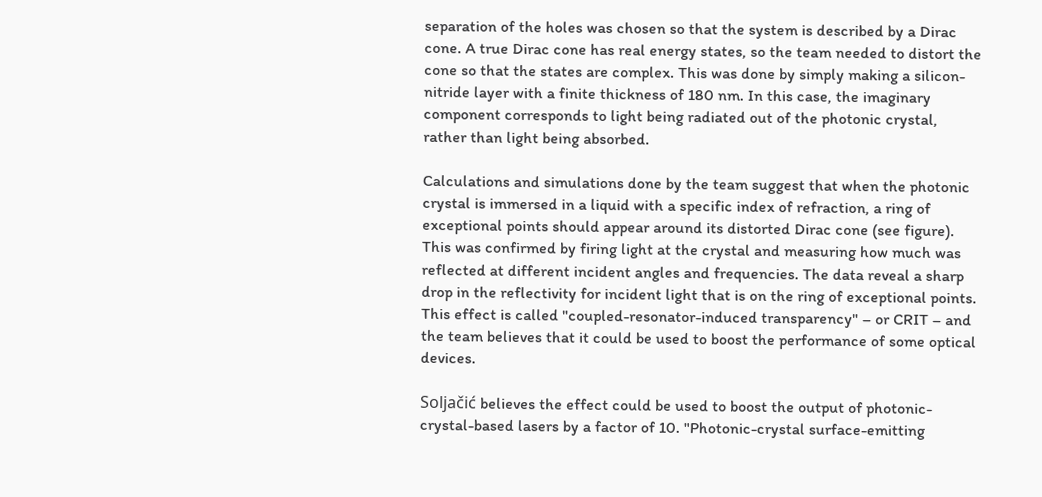separation of the holes was chosen so that the system is described by a Dirac cone. A true Dirac cone has real energy states, so the team needed to distort the cone so that the states are complex. This was done by simply making a silicon-nitride layer with a finite thickness of 180 nm. In this case, the imaginary component corresponds to light being radiated out of the photonic crystal, rather than light being absorbed.

Calculations and simulations done by the team suggest that when the photonic crystal is immersed in a liquid with a specific index of refraction, a ring of exceptional points should appear around its distorted Dirac cone (see figure). This was confirmed by firing light at the crystal and measuring how much was reflected at different incident angles and frequencies. The data reveal a sharp drop in the reflectivity for incident light that is on the ring of exceptional points. This effect is called "coupled-resonator-induced transparency" – or CRIT – and the team believes that it could be used to boost the performance of some optical devices.

Soljačić believes the effect could be used to boost the output of photonic-crystal-based lasers by a factor of 10. "Photonic-crystal surface-emitting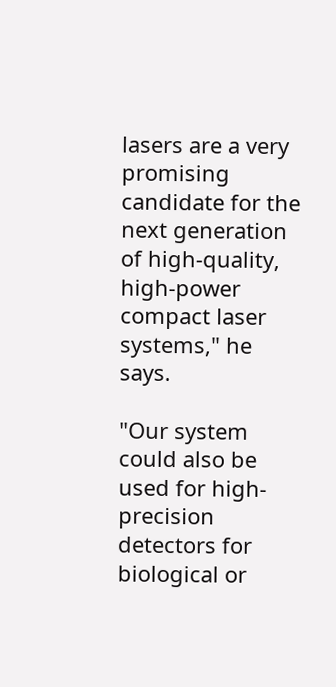lasers are a very promising candidate for the next generation of high-quality, high-power compact laser systems," he says.

"Our system could also be used for high-precision detectors for biological or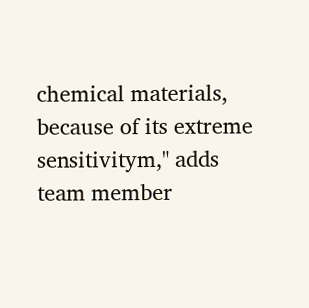chemical materials, because of its extreme sensitivitym," adds team member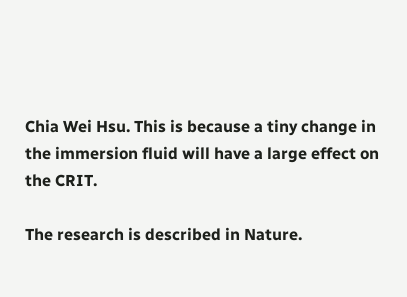Chia Wei Hsu. This is because a tiny change in the immersion fluid will have a large effect on the CRIT.

The research is described in Nature.